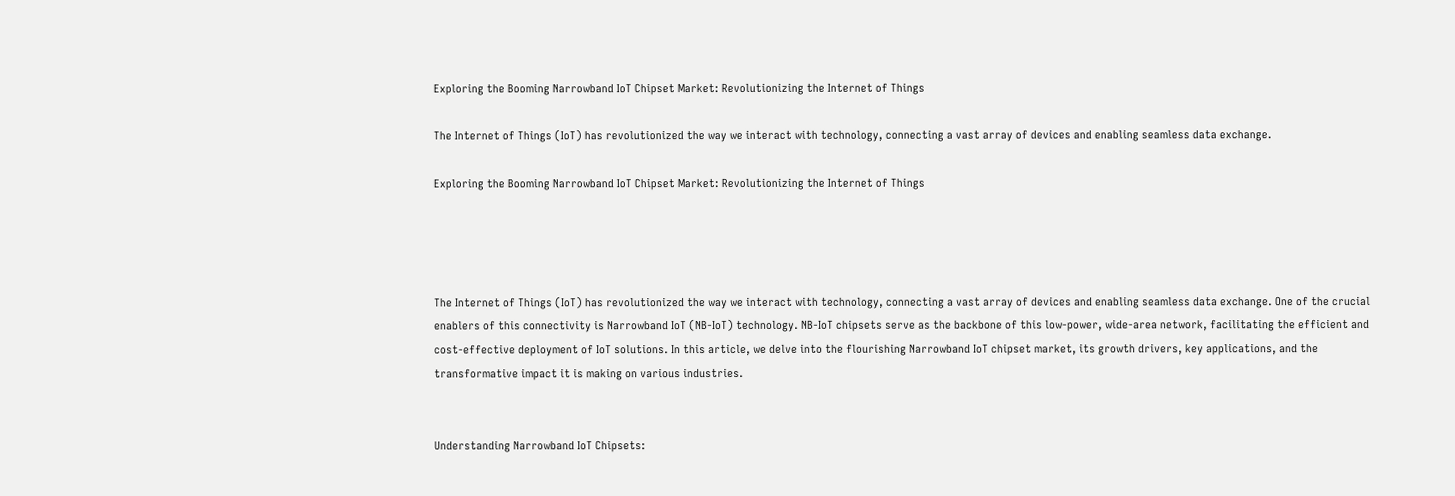Exploring the Booming Narrowband IoT Chipset Market: Revolutionizing the Internet of Things

The Internet of Things (IoT) has revolutionized the way we interact with technology, connecting a vast array of devices and enabling seamless data exchange.

Exploring the Booming Narrowband IoT Chipset Market: Revolutionizing the Internet of Things




The Internet of Things (IoT) has revolutionized the way we interact with technology, connecting a vast array of devices and enabling seamless data exchange. One of the crucial enablers of this connectivity is Narrowband IoT (NB-IoT) technology. NB-IoT chipsets serve as the backbone of this low-power, wide-area network, facilitating the efficient and cost-effective deployment of IoT solutions. In this article, we delve into the flourishing Narrowband IoT chipset market, its growth drivers, key applications, and the transformative impact it is making on various industries.


Understanding Narrowband IoT Chipsets: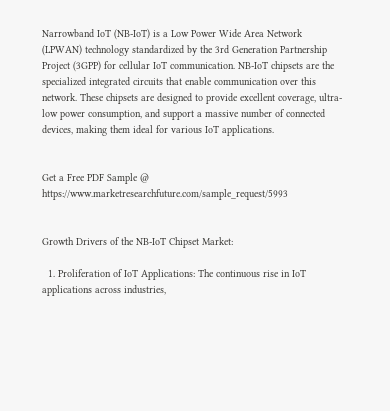Narrowband IoT (NB-IoT) is a Low Power Wide Area Network (LPWAN) technology standardized by the 3rd Generation Partnership Project (3GPP) for cellular IoT communication. NB-IoT chipsets are the specialized integrated circuits that enable communication over this network. These chipsets are designed to provide excellent coverage, ultra-low power consumption, and support a massive number of connected devices, making them ideal for various IoT applications.


Get a Free PDF Sample @ https://www.marketresearchfuture.com/sample_request/5993


Growth Drivers of the NB-IoT Chipset Market:

  1. Proliferation of IoT Applications: The continuous rise in IoT applications across industries,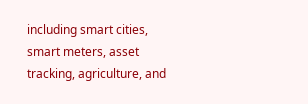including smart cities, smart meters, asset tracking, agriculture, and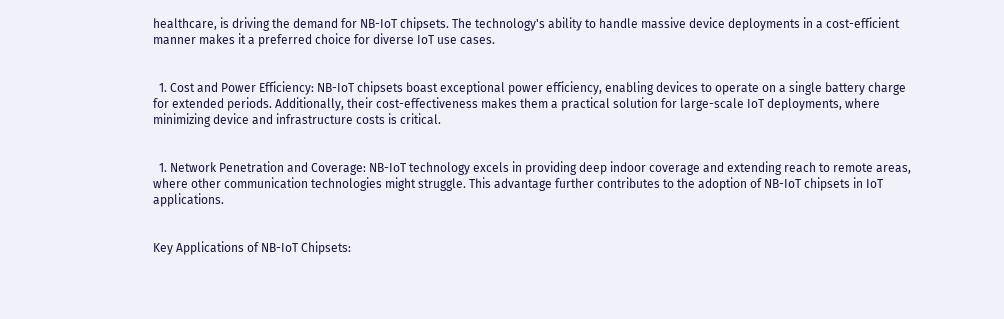healthcare, is driving the demand for NB-IoT chipsets. The technology's ability to handle massive device deployments in a cost-efficient manner makes it a preferred choice for diverse IoT use cases.


  1. Cost and Power Efficiency: NB-IoT chipsets boast exceptional power efficiency, enabling devices to operate on a single battery charge for extended periods. Additionally, their cost-effectiveness makes them a practical solution for large-scale IoT deployments, where minimizing device and infrastructure costs is critical.


  1. Network Penetration and Coverage: NB-IoT technology excels in providing deep indoor coverage and extending reach to remote areas, where other communication technologies might struggle. This advantage further contributes to the adoption of NB-IoT chipsets in IoT applications.


Key Applications of NB-IoT Chipsets: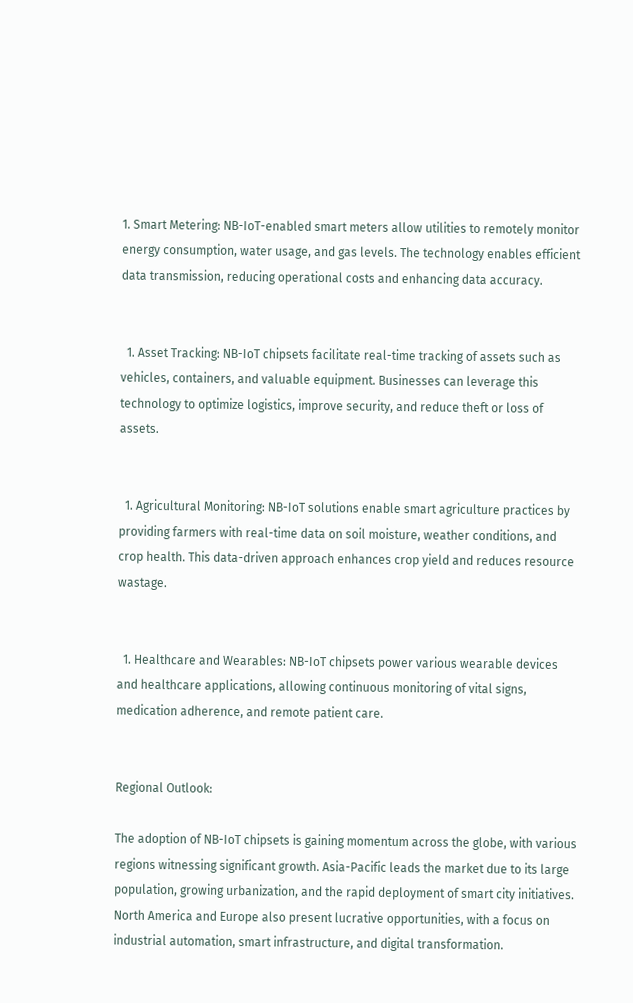1. Smart Metering: NB-IoT-enabled smart meters allow utilities to remotely monitor energy consumption, water usage, and gas levels. The technology enables efficient data transmission, reducing operational costs and enhancing data accuracy.


  1. Asset Tracking: NB-IoT chipsets facilitate real-time tracking of assets such as vehicles, containers, and valuable equipment. Businesses can leverage this technology to optimize logistics, improve security, and reduce theft or loss of assets.


  1. Agricultural Monitoring: NB-IoT solutions enable smart agriculture practices by providing farmers with real-time data on soil moisture, weather conditions, and crop health. This data-driven approach enhances crop yield and reduces resource wastage.


  1. Healthcare and Wearables: NB-IoT chipsets power various wearable devices and healthcare applications, allowing continuous monitoring of vital signs, medication adherence, and remote patient care.


Regional Outlook:

The adoption of NB-IoT chipsets is gaining momentum across the globe, with various regions witnessing significant growth. Asia-Pacific leads the market due to its large population, growing urbanization, and the rapid deployment of smart city initiatives. North America and Europe also present lucrative opportunities, with a focus on industrial automation, smart infrastructure, and digital transformation.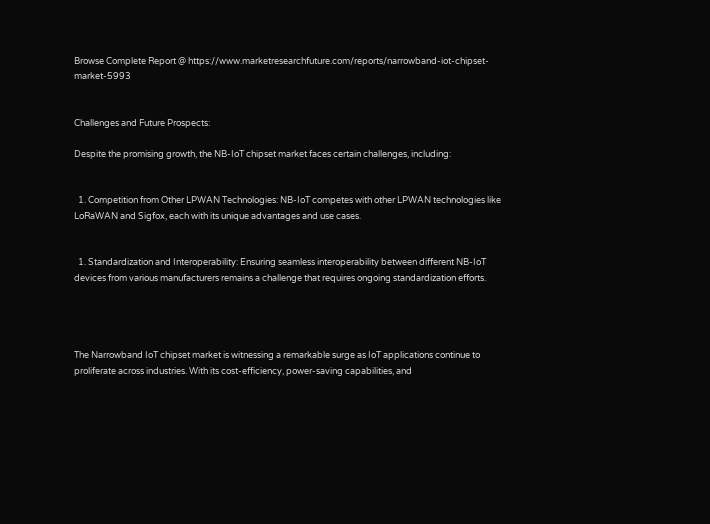Browse Complete Report @ https://www.marketresearchfuture.com/reports/narrowband-iot-chipset-market-5993


Challenges and Future Prospects:

Despite the promising growth, the NB-IoT chipset market faces certain challenges, including:


  1. Competition from Other LPWAN Technologies: NB-IoT competes with other LPWAN technologies like LoRaWAN and Sigfox, each with its unique advantages and use cases.


  1. Standardization and Interoperability: Ensuring seamless interoperability between different NB-IoT devices from various manufacturers remains a challenge that requires ongoing standardization efforts.




The Narrowband IoT chipset market is witnessing a remarkable surge as IoT applications continue to proliferate across industries. With its cost-efficiency, power-saving capabilities, and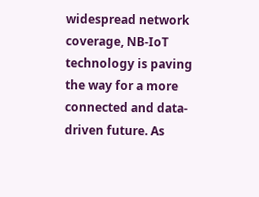widespread network coverage, NB-IoT technology is paving the way for a more connected and data-driven future. As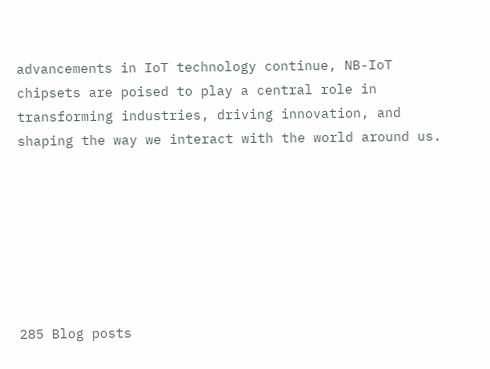advancements in IoT technology continue, NB-IoT chipsets are poised to play a central role in transforming industries, driving innovation, and shaping the way we interact with the world around us.







285 Blog posts